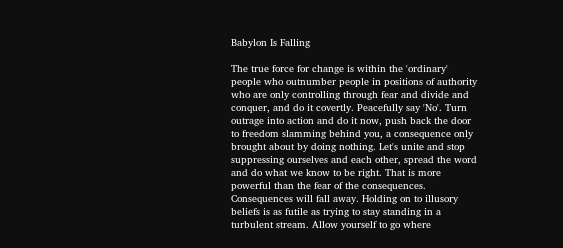Babylon Is Falling

The true force for change is within the 'ordinary' people who outnumber people in positions of authority who are only controlling through fear and divide and conquer, and do it covertly. Peacefully say 'No'. Turn outrage into action and do it now, push back the door to freedom slamming behind you, a consequence only brought about by doing nothing. Let's unite and stop suppressing ourselves and each other, spread the word and do what we know to be right. That is more powerful than the fear of the consequences. Consequences will fall away. Holding on to illusory beliefs is as futile as trying to stay standing in a turbulent stream. Allow yourself to go where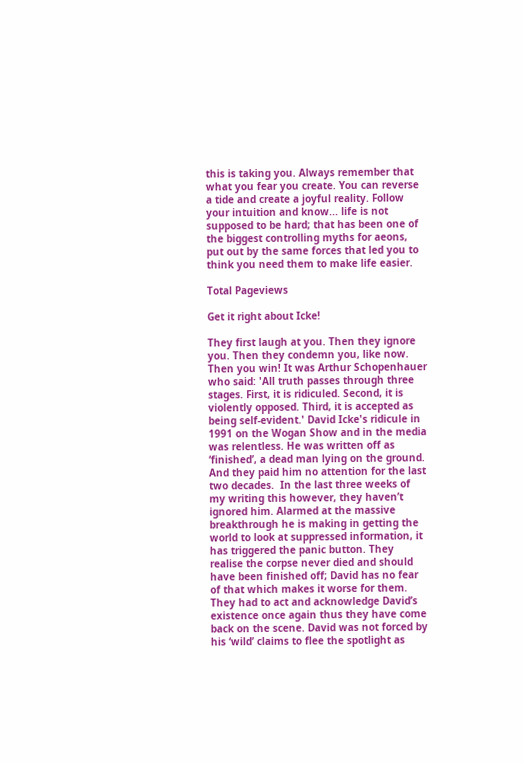this is taking you. Always remember that what you fear you create. You can reverse a tide and create a joyful reality. Follow your intuition and know... life is not supposed to be hard; that has been one of the biggest controlling myths for aeons, put out by the same forces that led you to think you need them to make life easier.

Total Pageviews

Get it right about Icke!

They first laugh at you. Then they ignore you. Then they condemn you, like now. Then you win! It was Arthur Schopenhauer who said: 'All truth passes through three stages. First, it is ridiculed. Second, it is violently opposed. Third, it is accepted as being self-evident.' David Icke's ridicule in 1991 on the Wogan Show and in the media was relentless. He was written off as ‘finished’, a dead man lying on the ground. And they paid him no attention for the last two decades.  In the last three weeks of my writing this however, they haven’t ignored him. Alarmed at the massive breakthrough he is making in getting the world to look at suppressed information, it has triggered the panic button. They realise the corpse never died and should have been finished off; David has no fear of that which makes it worse for them. They had to act and acknowledge David’s existence once again thus they have come back on the scene. David was not forced by his ‘wild’ claims to flee the spotlight as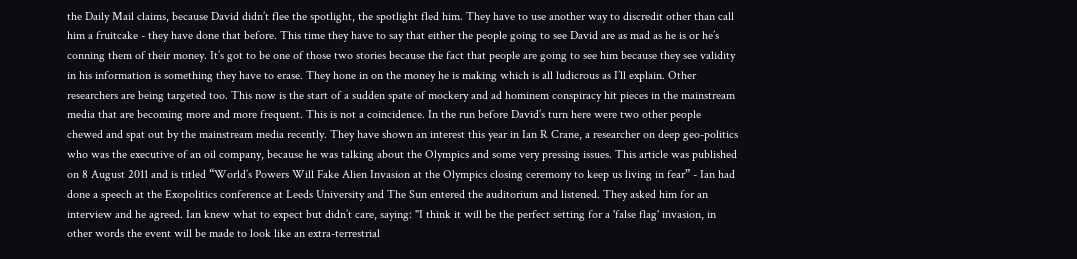the Daily Mail claims, because David didn’t flee the spotlight, the spotlight fled him. They have to use another way to discredit other than call him a fruitcake - they have done that before. This time they have to say that either the people going to see David are as mad as he is or he’s conning them of their money. It’s got to be one of those two stories because the fact that people are going to see him because they see validity in his information is something they have to erase. They hone in on the money he is making which is all ludicrous as I’ll explain. Other researchers are being targeted too. This now is the start of a sudden spate of mockery and ad hominem conspiracy hit pieces in the mainstream media that are becoming more and more frequent. This is not a coincidence. In the run before David’s turn here were two other people chewed and spat out by the mainstream media recently. They have shown an interest this year in Ian R Crane, a researcher on deep geo-politics who was the executive of an oil company, because he was talking about the Olympics and some very pressing issues. This article was published on 8 August 2011 and is titled “World’s Powers Will Fake Alien Invasion at the Olympics closing ceremony to keep us living in fear” - Ian had done a speech at the Exopolitics conference at Leeds University and The Sun entered the auditorium and listened. They asked him for an interview and he agreed. Ian knew what to expect but didn’t care, saying: "I think it will be the perfect setting for a 'false flag' invasion, in other words the event will be made to look like an extra-terrestrial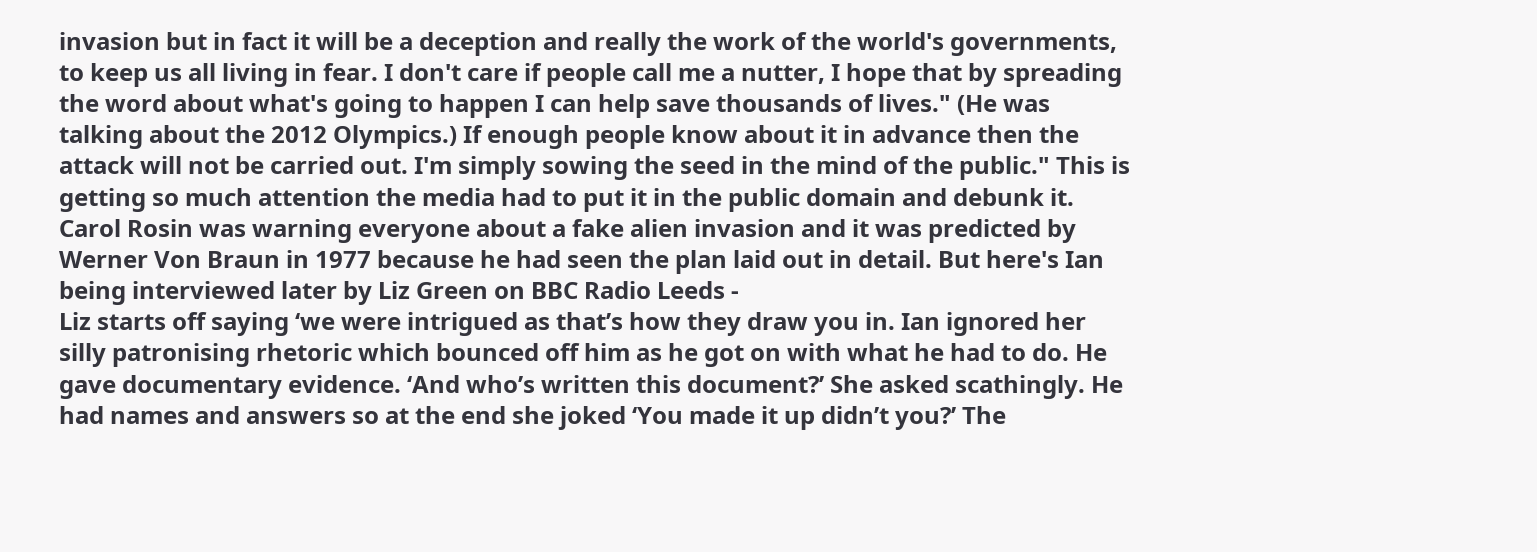invasion but in fact it will be a deception and really the work of the world's governments, to keep us all living in fear. I don't care if people call me a nutter, I hope that by spreading the word about what's going to happen I can help save thousands of lives." (He was talking about the 2012 Olympics.) If enough people know about it in advance then the attack will not be carried out. I'm simply sowing the seed in the mind of the public." This is getting so much attention the media had to put it in the public domain and debunk it. Carol Rosin was warning everyone about a fake alien invasion and it was predicted by Werner Von Braun in 1977 because he had seen the plan laid out in detail. But here's Ian being interviewed later by Liz Green on BBC Radio Leeds -
Liz starts off saying ‘we were intrigued as that’s how they draw you in. Ian ignored her silly patronising rhetoric which bounced off him as he got on with what he had to do. He gave documentary evidence. ‘And who’s written this document?’ She asked scathingly. He had names and answers so at the end she joked ‘You made it up didn’t you?’ The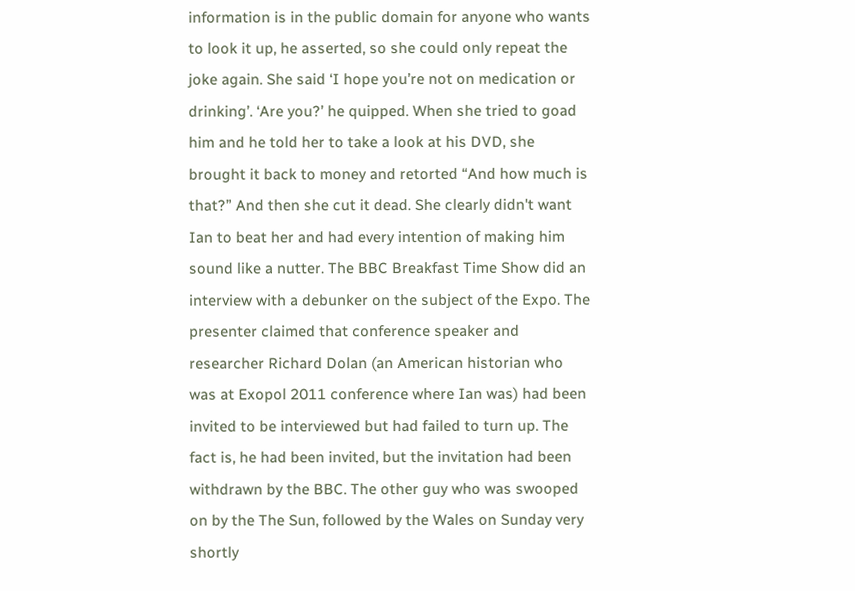information is in the public domain for anyone who wants to look it up, he asserted, so she could only repeat the joke again. She said ‘I hope you’re not on medication or drinking’. ‘Are you?’ he quipped. When she tried to goad him and he told her to take a look at his DVD, she brought it back to money and retorted “And how much is that?” And then she cut it dead. She clearly didn't want Ian to beat her and had every intention of making him sound like a nutter. The BBC Breakfast Time Show did an interview with a debunker on the subject of the Expo. The presenter claimed that conference speaker and researcher Richard Dolan (an American historian who was at Exopol 2011 conference where Ian was) had been invited to be interviewed but had failed to turn up. The fact is, he had been invited, but the invitation had been withdrawn by the BBC. The other guy who was swooped on by the The Sun, followed by the Wales on Sunday very shortly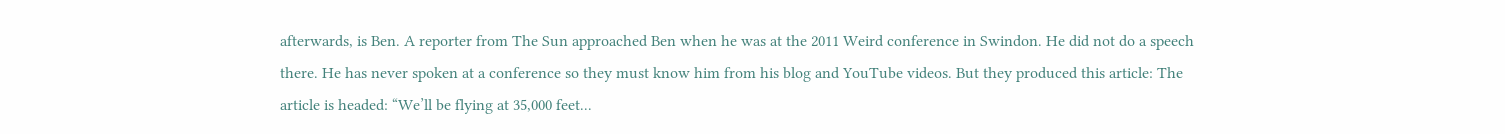afterwards, is Ben. A reporter from The Sun approached Ben when he was at the 2011 Weird conference in Swindon. He did not do a speech there. He has never spoken at a conference so they must know him from his blog and YouTube videos. But they produced this article: The article is headed: “We’ll be flying at 35,000 feet...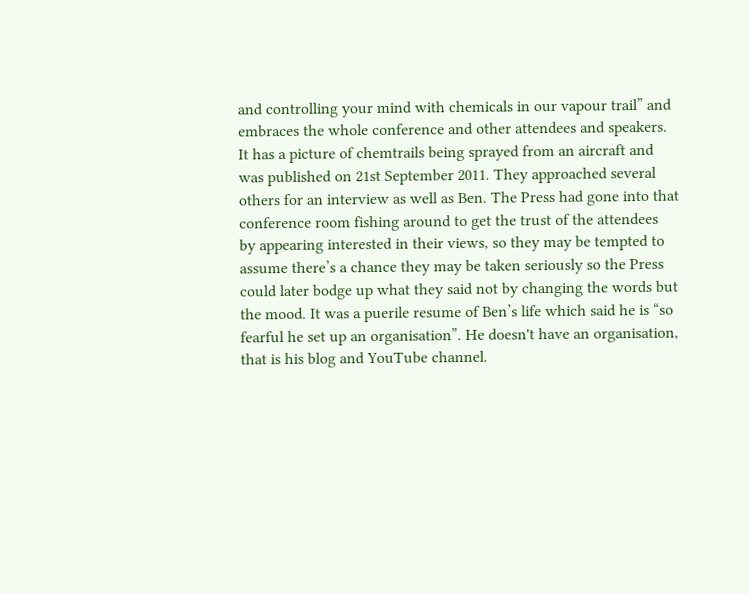and controlling your mind with chemicals in our vapour trail” and embraces the whole conference and other attendees and speakers. It has a picture of chemtrails being sprayed from an aircraft and was published on 21st September 2011. They approached several others for an interview as well as Ben. The Press had gone into that conference room fishing around to get the trust of the attendees  by appearing interested in their views, so they may be tempted to assume there’s a chance they may be taken seriously so the Press could later bodge up what they said not by changing the words but the mood. It was a puerile resume of Ben’s life which said he is “so fearful he set up an organisation”. He doesn't have an organisation, that is his blog and YouTube channel.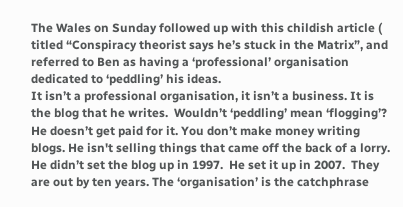The Wales on Sunday followed up with this childish article ( titled “Conspiracy theorist says he’s stuck in the Matrix”, and referred to Ben as having a ‘professional’ organisation dedicated to ‘peddling’ his ideas.
It isn’t a professional organisation, it isn’t a business. It is the blog that he writes.  Wouldn’t ‘peddling’ mean ‘flogging’? He doesn’t get paid for it. You don’t make money writing blogs. He isn't selling things that came off the back of a lorry. He didn’t set the blog up in 1997.  He set it up in 2007.  They are out by ten years. The ‘organisation’ is the catchphrase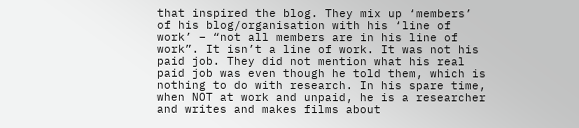that inspired the blog. They mix up ‘members’ of his blog/organisation with his ‘line of work’ – “not all members are in his line of work”. It isn’t a line of work. It was not his paid job. They did not mention what his real paid job was even though he told them, which is nothing to do with research. In his spare time, when NOT at work and unpaid, he is a researcher and writes and makes films about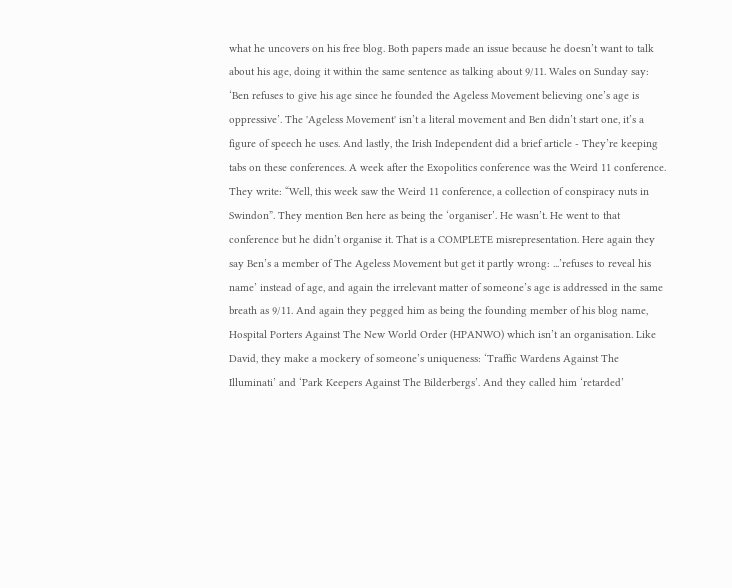what he uncovers on his free blog. Both papers made an issue because he doesn’t want to talk about his age, doing it within the same sentence as talking about 9/11. Wales on Sunday say: ‘Ben refuses to give his age since he founded the Ageless Movement believing one’s age is oppressive’. The 'Ageless Movement' isn’t a literal movement and Ben didn’t start one, it’s a figure of speech he uses. And lastly, the Irish Independent did a brief article - They’re keeping tabs on these conferences. A week after the Exopolitics conference was the Weird 11 conference. They write: “Well, this week saw the Weird 11 conference, a collection of conspiracy nuts in Swindon”. They mention Ben here as being the ‘organiser’. He wasn’t. He went to that conference but he didn’t organise it. That is a COMPLETE misrepresentation. Here again they say Ben’s a member of The Ageless Movement but get it partly wrong: ...’refuses to reveal his name’ instead of age, and again the irrelevant matter of someone’s age is addressed in the same breath as 9/11. And again they pegged him as being the founding member of his blog name, Hospital Porters Against The New World Order (HPANWO) which isn’t an organisation. Like David, they make a mockery of someone’s uniqueness: ‘Traffic Wardens Against The Illuminati’ and ‘Park Keepers Against The Bilderbergs’. And they called him ‘retarded’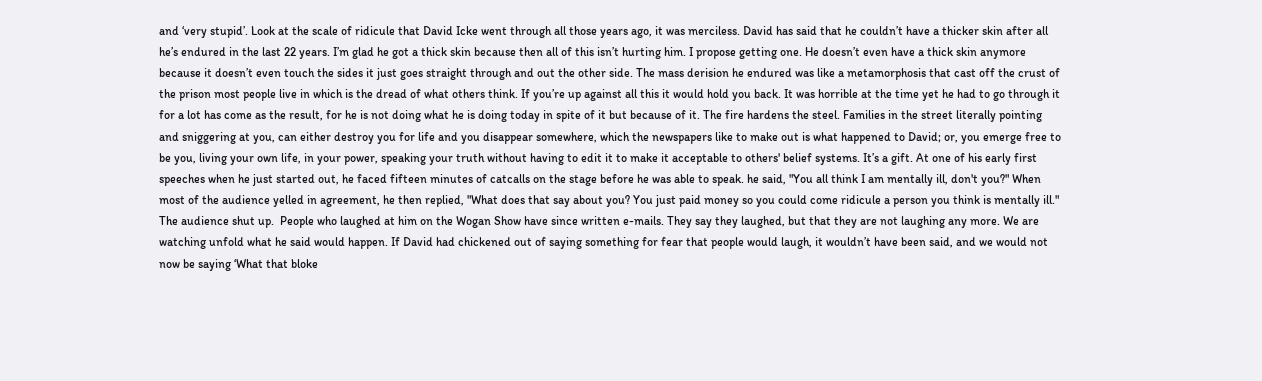and ‘very stupid’. Look at the scale of ridicule that David Icke went through all those years ago, it was merciless. David has said that he couldn’t have a thicker skin after all he’s endured in the last 22 years. I’m glad he got a thick skin because then all of this isn’t hurting him. I propose getting one. He doesn’t even have a thick skin anymore because it doesn’t even touch the sides it just goes straight through and out the other side. The mass derision he endured was like a metamorphosis that cast off the crust of the prison most people live in which is the dread of what others think. If you’re up against all this it would hold you back. It was horrible at the time yet he had to go through it for a lot has come as the result, for he is not doing what he is doing today in spite of it but because of it. The fire hardens the steel. Families in the street literally pointing and sniggering at you, can either destroy you for life and you disappear somewhere, which the newspapers like to make out is what happened to David; or, you emerge free to be you, living your own life, in your power, speaking your truth without having to edit it to make it acceptable to others' belief systems. It’s a gift. At one of his early first speeches when he just started out, he faced fifteen minutes of catcalls on the stage before he was able to speak. he said, "You all think I am mentally ill, don't you?" When most of the audience yelled in agreement, he then replied, "What does that say about you? You just paid money so you could come ridicule a person you think is mentally ill."  The audience shut up.  People who laughed at him on the Wogan Show have since written e-mails. They say they laughed, but that they are not laughing any more. We are watching unfold what he said would happen. If David had chickened out of saying something for fear that people would laugh, it wouldn’t have been said, and we would not now be saying ‘What that bloke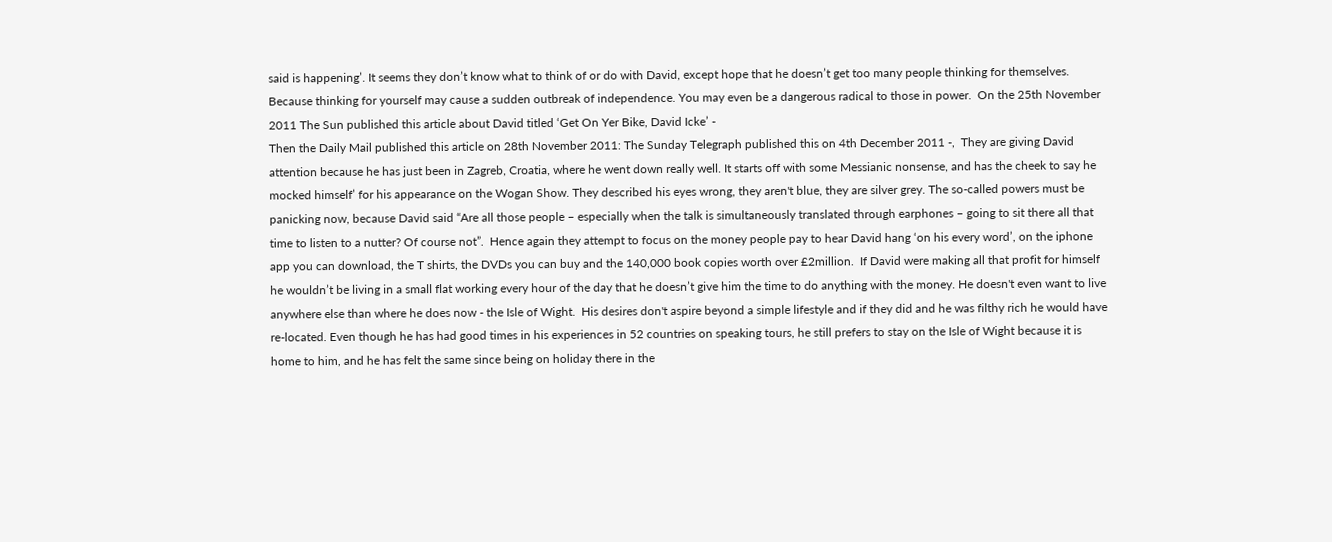said is happening’. It seems they don’t know what to think of or do with David, except hope that he doesn’t get too many people thinking for themselves. Because thinking for yourself may cause a sudden outbreak of independence. You may even be a dangerous radical to those in power.  On the 25th November 2011 The Sun published this article about David titled ‘Get On Yer Bike, David Icke’ -
Then the Daily Mail published this article on 28th November 2011: The Sunday Telegraph published this on 4th December 2011 -,  They are giving David attention because he has just been in Zagreb, Croatia, where he went down really well. It starts off with some Messianic nonsense, and has the cheek to say he mocked himself’ for his appearance on the Wogan Show. They described his eyes wrong, they aren't blue, they are silver grey. The so-called powers must be panicking now, because David said “Are all those people – especially when the talk is simultaneously translated through earphones – going to sit there all that time to listen to a nutter? Of course not”.  Hence again they attempt to focus on the money people pay to hear David hang ‘on his every word’, on the iphone app you can download, the T shirts, the DVDs you can buy and the 140,000 book copies worth over £2million.  If David were making all that profit for himself he wouldn’t be living in a small flat working every hour of the day that he doesn’t give him the time to do anything with the money. He doesn't even want to live anywhere else than where he does now - the Isle of Wight.  His desires don't aspire beyond a simple lifestyle and if they did and he was filthy rich he would have re-located. Even though he has had good times in his experiences in 52 countries on speaking tours, he still prefers to stay on the Isle of Wight because it is home to him, and he has felt the same since being on holiday there in the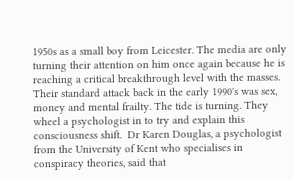1950s as a small boy from Leicester. The media are only turning their attention on him once again because he is reaching a critical breakthrough level with the masses. Their standard attack back in the early 1990's was sex, money and mental frailty. The tide is turning. They wheel a psychologist in to try and explain this consciousness shift.  Dr Karen Douglas, a psychologist from the University of Kent who specialises in conspiracy theories, said that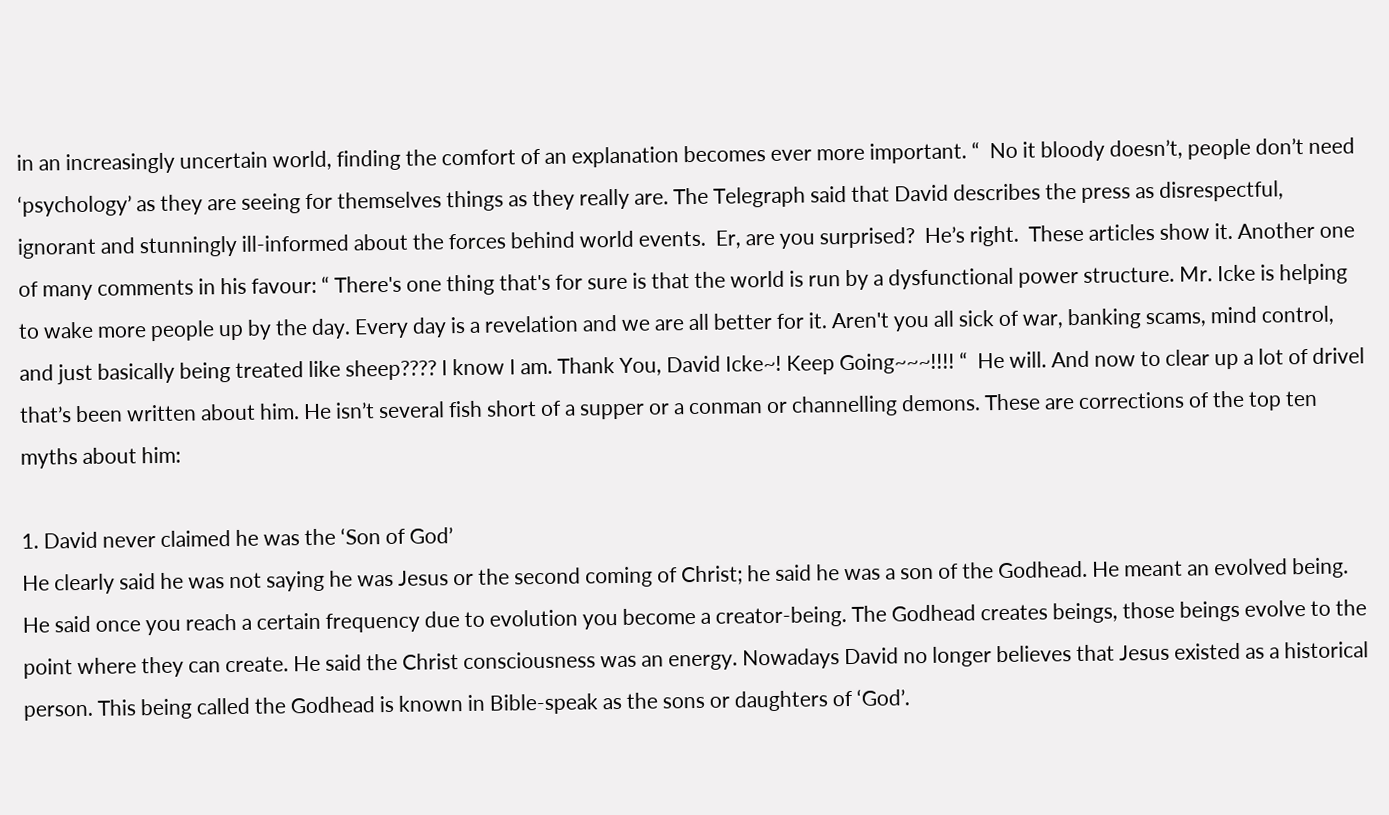in an increasingly uncertain world, finding the comfort of an explanation becomes ever more important. “  No it bloody doesn’t, people don’t need ‘psychology’ as they are seeing for themselves things as they really are. The Telegraph said that David describes the press as disrespectful, ignorant and stunningly ill-informed about the forces behind world events.  Er, are you surprised?  He’s right.  These articles show it. Another one of many comments in his favour: “ There's one thing that's for sure is that the world is run by a dysfunctional power structure. Mr. Icke is helping to wake more people up by the day. Every day is a revelation and we are all better for it. Aren't you all sick of war, banking scams, mind control, and just basically being treated like sheep???? I know I am. Thank You, David Icke~! Keep Going~~~!!!! “  He will. And now to clear up a lot of drivel  that’s been written about him. He isn’t several fish short of a supper or a conman or channelling demons. These are corrections of the top ten myths about him:

1. David never claimed he was the ‘Son of God’
He clearly said he was not saying he was Jesus or the second coming of Christ; he said he was a son of the Godhead. He meant an evolved being. He said once you reach a certain frequency due to evolution you become a creator-being. The Godhead creates beings, those beings evolve to the point where they can create. He said the Christ consciousness was an energy. Nowadays David no longer believes that Jesus existed as a historical person. This being called the Godhead is known in Bible-speak as the sons or daughters of ‘God’.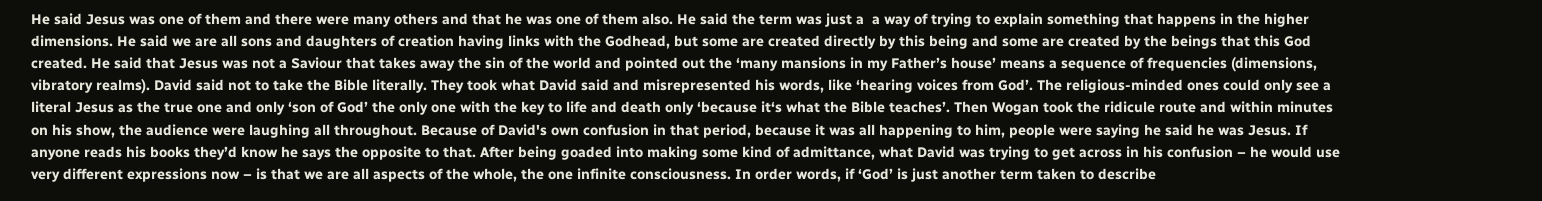He said Jesus was one of them and there were many others and that he was one of them also. He said the term was just a  a way of trying to explain something that happens in the higher dimensions. He said we are all sons and daughters of creation having links with the Godhead, but some are created directly by this being and some are created by the beings that this God created. He said that Jesus was not a Saviour that takes away the sin of the world and pointed out the ‘many mansions in my Father’s house’ means a sequence of frequencies (dimensions, vibratory realms). David said not to take the Bible literally. They took what David said and misrepresented his words, like ‘hearing voices from God’. The religious-minded ones could only see a literal Jesus as the true one and only ‘son of God’ the only one with the key to life and death only ‘because it‘s what the Bible teaches’. Then Wogan took the ridicule route and within minutes on his show, the audience were laughing all throughout. Because of David's own confusion in that period, because it was all happening to him, people were saying he said he was Jesus. If anyone reads his books they’d know he says the opposite to that. After being goaded into making some kind of admittance, what David was trying to get across in his confusion – he would use very different expressions now – is that we are all aspects of the whole, the one infinite consciousness. In order words, if ‘God’ is just another term taken to describe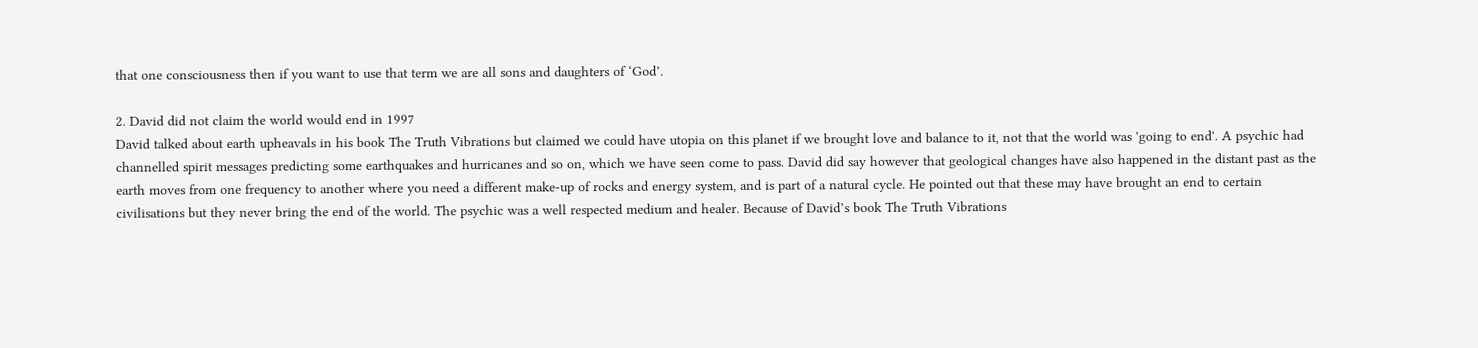that one consciousness then if you want to use that term we are all sons and daughters of ‘God’.

2. David did not claim the world would end in 1997
David talked about earth upheavals in his book The Truth Vibrations but claimed we could have utopia on this planet if we brought love and balance to it, not that the world was 'going to end'. A psychic had channelled spirit messages predicting some earthquakes and hurricanes and so on, which we have seen come to pass. David did say however that geological changes have also happened in the distant past as the earth moves from one frequency to another where you need a different make-up of rocks and energy system, and is part of a natural cycle. He pointed out that these may have brought an end to certain civilisations but they never bring the end of the world. The psychic was a well respected medium and healer. Because of David’s book The Truth Vibrations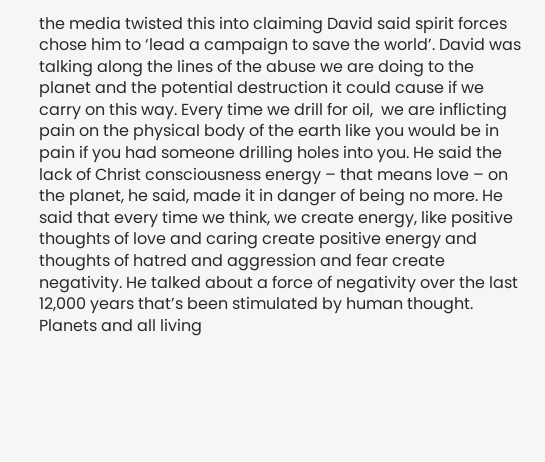the media twisted this into claiming David said spirit forces chose him to ‘lead a campaign to save the world’. David was talking along the lines of the abuse we are doing to the planet and the potential destruction it could cause if we carry on this way. Every time we drill for oil,  we are inflicting pain on the physical body of the earth like you would be in pain if you had someone drilling holes into you. He said the lack of Christ consciousness energy – that means love – on the planet, he said, made it in danger of being no more. He said that every time we think, we create energy, like positive thoughts of love and caring create positive energy and thoughts of hatred and aggression and fear create negativity. He talked about a force of negativity over the last 12,000 years that’s been stimulated by human thought. Planets and all living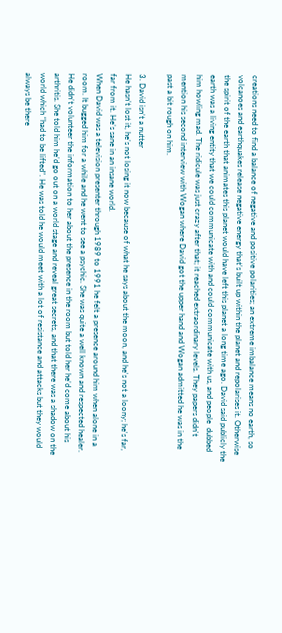creations need to find a balance of negative and positive polarities; an extreme imbalance means no earth, so volcanoes and earthquakes release negative energy that’s built up within the planet and repolarises it. Otherwise the spirit of the earth that animates this planet would have left this planet a long time ago. David said publicly the earth was a living entity that we could communicate with and could communicate with us, and people  dubbed him howling mad. The ridicule was just crazy after that; it reached extraordinary levels. They papers didn't mention his second interview with Wogan where David got the upper hand and Wogan admitted he was in the past a bit rough on him.

3. David isn’t a nutter
He hasn’t lost it, he’s not losing it now because of what he says about the moon, and he's not a loony; he's far, far from it. He’s sane in an insane world.
When David was a television presenter through 1989 to 1991 he felt a presence around him when alone in a room. It bugged him for a while and he went to see a psychic. She was quite a well known and respected healer. He didn’t volunteer the information to her about the presence in the room but told her he’d come about his arthritis. She told him he’d go out on a world stage and reveal great secrets, and that there was a shadow on the world which “had to be lifted”. He was told he would meet with a lot of resistance and attacks but they would always be there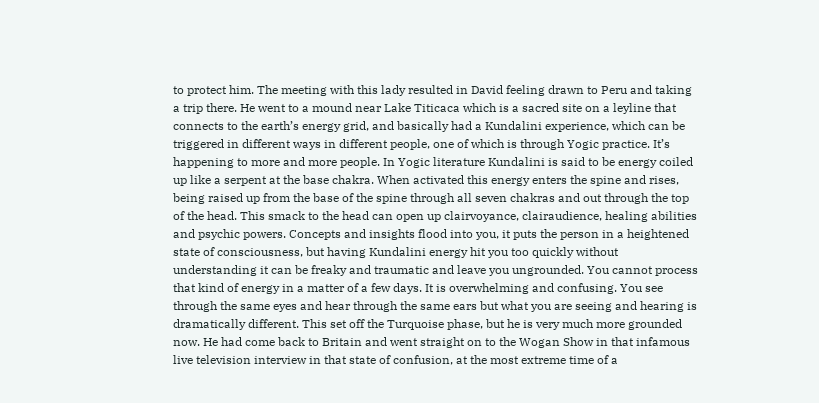to protect him. The meeting with this lady resulted in David feeling drawn to Peru and taking a trip there. He went to a mound near Lake Titicaca which is a sacred site on a leyline that connects to the earth’s energy grid, and basically had a Kundalini experience, which can be triggered in different ways in different people, one of which is through Yogic practice. It’s happening to more and more people. In Yogic literature Kundalini is said to be energy coiled up like a serpent at the base chakra. When activated this energy enters the spine and rises, being raised up from the base of the spine through all seven chakras and out through the top of the head. This smack to the head can open up clairvoyance, clairaudience, healing abilities and psychic powers. Concepts and insights flood into you, it puts the person in a heightened state of consciousness, but having Kundalini energy hit you too quickly without understanding it can be freaky and traumatic and leave you ungrounded. You cannot process that kind of energy in a matter of a few days. It is overwhelming and confusing. You see through the same eyes and hear through the same ears but what you are seeing and hearing is dramatically different. This set off the Turquoise phase, but he is very much more grounded now. He had come back to Britain and went straight on to the Wogan Show in that infamous live television interview in that state of confusion, at the most extreme time of a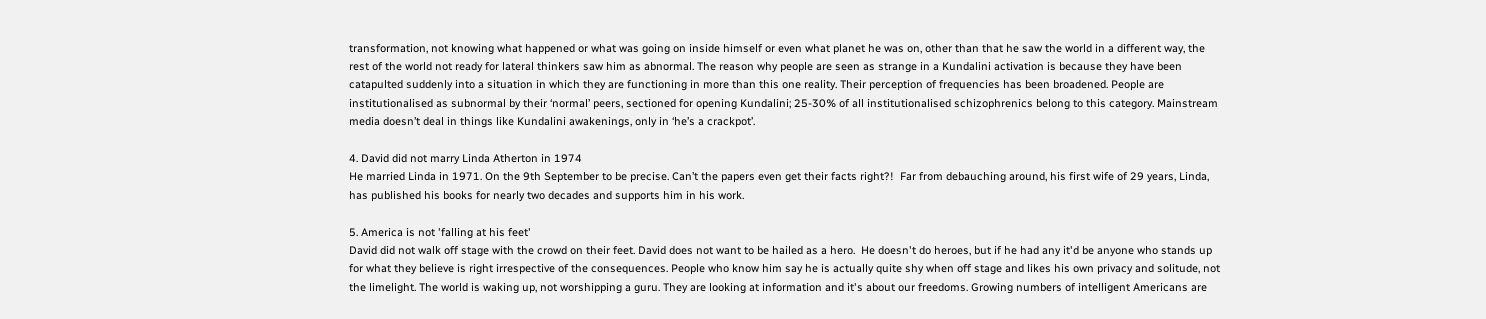transformation, not knowing what happened or what was going on inside himself or even what planet he was on, other than that he saw the world in a different way, the rest of the world not ready for lateral thinkers saw him as abnormal. The reason why people are seen as strange in a Kundalini activation is because they have been catapulted suddenly into a situation in which they are functioning in more than this one reality. Their perception of frequencies has been broadened. People are institutionalised as subnormal by their ‘normal’ peers, sectioned for opening Kundalini; 25-30% of all institutionalised schizophrenics belong to this category. Mainstream media doesn’t deal in things like Kundalini awakenings, only in ‘he’s a crackpot’.

4. David did not marry Linda Atherton in 1974
He married Linda in 1971. On the 9th September to be precise. Can’t the papers even get their facts right?!  Far from debauching around, his first wife of 29 years, Linda, has published his books for nearly two decades and supports him in his work.

5. America is not 'falling at his feet'
David did not walk off stage with the crowd on their feet. David does not want to be hailed as a hero.  He doesn't do heroes, but if he had any it'd be anyone who stands up for what they believe is right irrespective of the consequences. People who know him say he is actually quite shy when off stage and likes his own privacy and solitude, not the limelight. The world is waking up, not worshipping a guru. They are looking at information and it's about our freedoms. Growing numbers of intelligent Americans are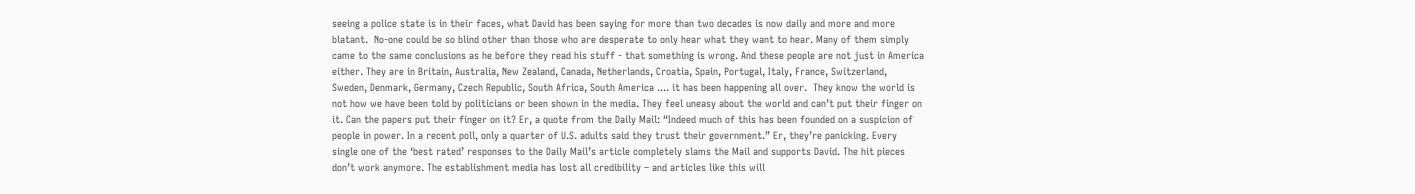seeing a police state is in their faces, what David has been saying for more than two decades is now daily and more and more blatant.  No-one could be so blind other than those who are desperate to only hear what they want to hear. Many of them simply came to the same conclusions as he before they read his stuff - that something is wrong. And these people are not just in America either. They are in Britain, Australia, New Zealand, Canada, Netherlands, Croatia, Spain, Portugal, Italy, France, Switzerland, Sweden, Denmark, Germany, Czech Republic, South Africa, South America .... it has been happening all over.  They know the world is not how we have been told by politicians or been shown in the media. They feel uneasy about the world and can’t put their finger on it. Can the papers put their finger on it? Er, a quote from the Daily Mail: “Indeed much of this has been founded on a suspicion of people in power. In a recent poll, only a quarter of U.S. adults said they trust their government.” Er, they’re panicking. Every single one of the ‘best rated’ responses to the Daily Mail’s article completely slams the Mail and supports David. The hit pieces don’t work anymore. The establishment media has lost all credibility – and articles like this will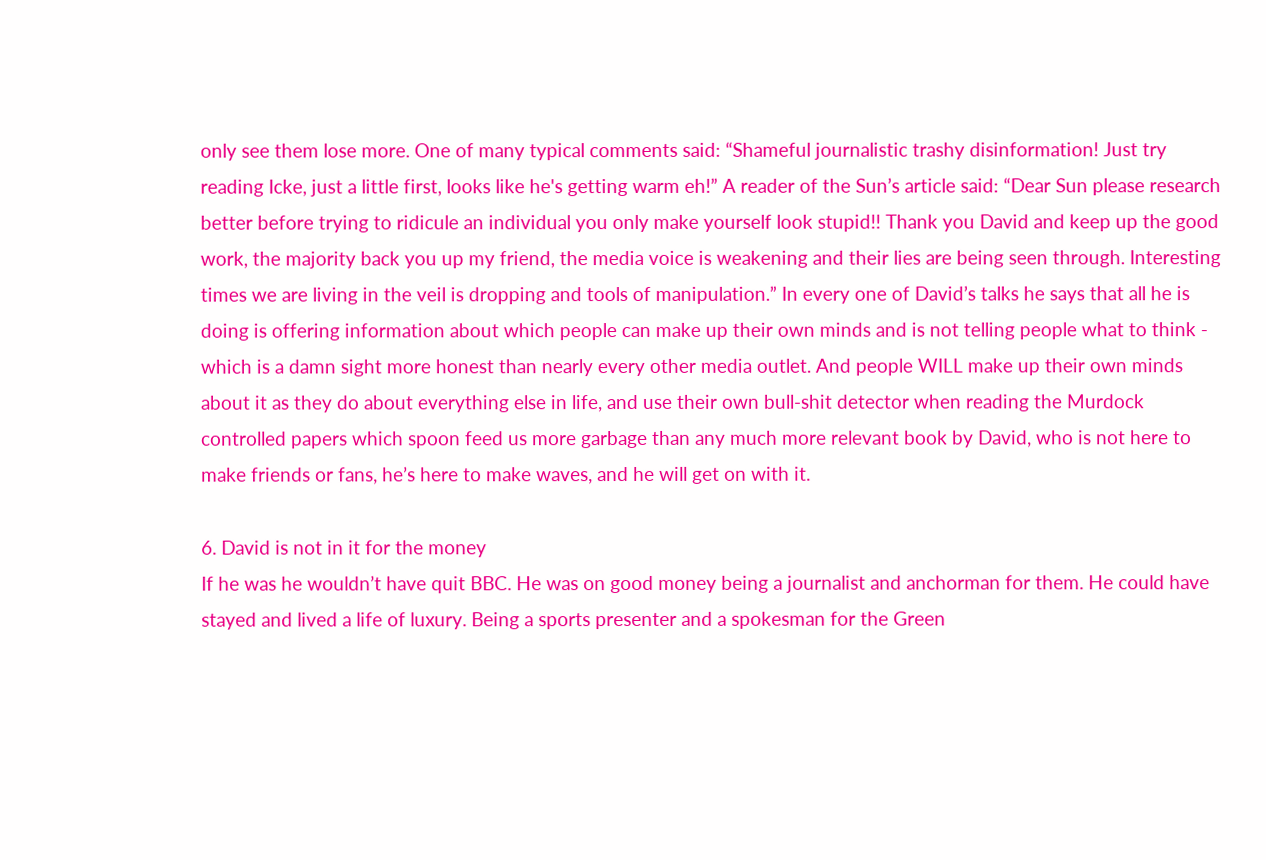only see them lose more. One of many typical comments said: “Shameful journalistic trashy disinformation! Just try reading Icke, just a little first, looks like he's getting warm eh!” A reader of the Sun’s article said: “Dear Sun please research better before trying to ridicule an individual you only make yourself look stupid!! Thank you David and keep up the good work, the majority back you up my friend, the media voice is weakening and their lies are being seen through. Interesting times we are living in the veil is dropping and tools of manipulation.” In every one of David’s talks he says that all he is doing is offering information about which people can make up their own minds and is not telling people what to think - which is a damn sight more honest than nearly every other media outlet. And people WILL make up their own minds about it as they do about everything else in life, and use their own bull-shit detector when reading the Murdock controlled papers which spoon feed us more garbage than any much more relevant book by David, who is not here to make friends or fans, he’s here to make waves, and he will get on with it.

6. David is not in it for the money
If he was he wouldn’t have quit BBC. He was on good money being a journalist and anchorman for them. He could have stayed and lived a life of luxury. Being a sports presenter and a spokesman for the Green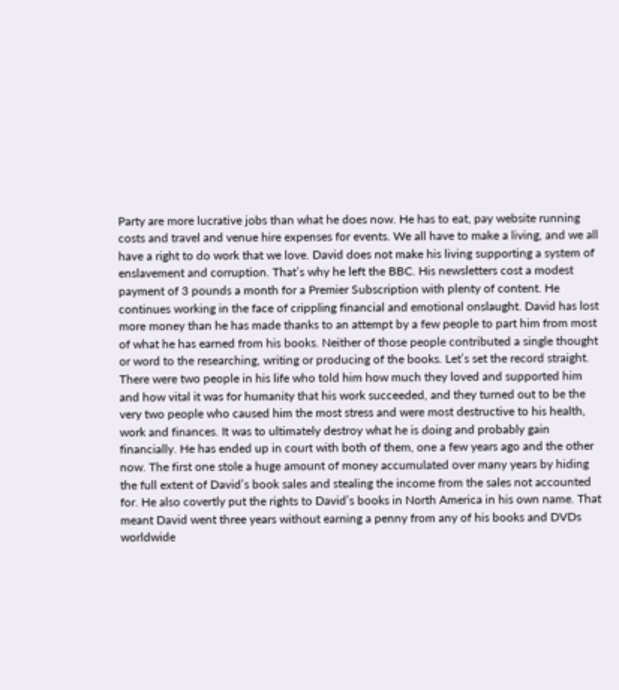Party are more lucrative jobs than what he does now. He has to eat, pay website running costs and travel and venue hire expenses for events. We all have to make a living, and we all have a right to do work that we love. David does not make his living supporting a system of enslavement and corruption. That’s why he left the BBC. His newsletters cost a modest payment of 3 pounds a month for a Premier Subscription with plenty of content. He continues working in the face of crippling financial and emotional onslaught. David has lost more money than he has made thanks to an attempt by a few people to part him from most of what he has earned from his books. Neither of those people contributed a single thought or word to the researching, writing or producing of the books. Let’s set the record straight. There were two people in his life who told him how much they loved and supported him and how vital it was for humanity that his work succeeded, and they turned out to be the very two people who caused him the most stress and were most destructive to his health, work and finances. It was to ultimately destroy what he is doing and probably gain financially. He has ended up in court with both of them, one a few years ago and the other now. The first one stole a huge amount of money accumulated over many years by hiding the full extent of David’s book sales and stealing the income from the sales not accounted for. He also covertly put the rights to David’s books in North America in his own name. That meant David went three years without earning a penny from any of his books and DVDs worldwide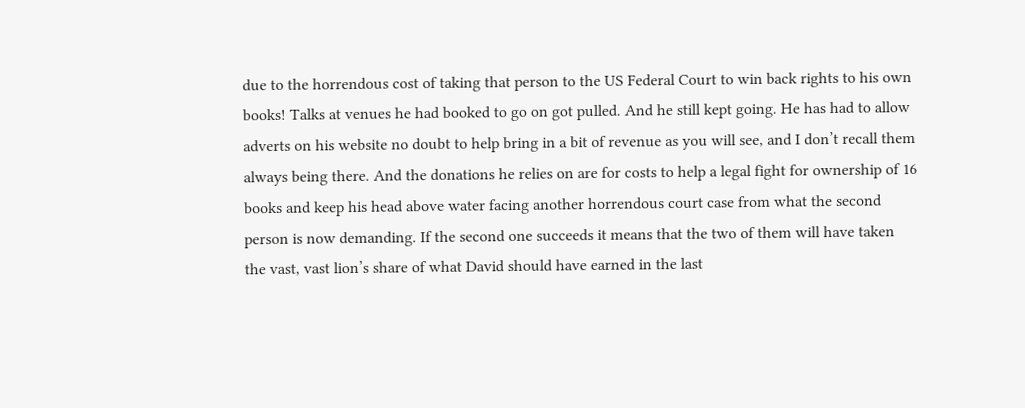due to the horrendous cost of taking that person to the US Federal Court to win back rights to his own books! Talks at venues he had booked to go on got pulled. And he still kept going. He has had to allow adverts on his website no doubt to help bring in a bit of revenue as you will see, and I don’t recall them always being there. And the donations he relies on are for costs to help a legal fight for ownership of 16 books and keep his head above water facing another horrendous court case from what the second person is now demanding. If the second one succeeds it means that the two of them will have taken the vast, vast lion’s share of what David should have earned in the last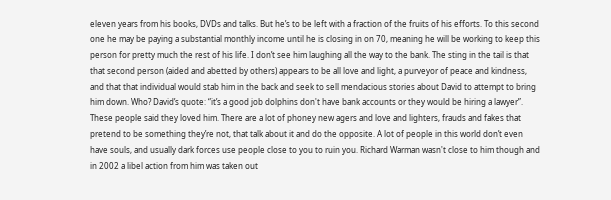eleven years from his books, DVDs and talks. But he’s to be left with a fraction of the fruits of his efforts. To this second one he may be paying a substantial monthly income until he is closing in on 70, meaning he will be working to keep this person for pretty much the rest of his life. I don’t see him laughing all the way to the bank. The sting in the tail is that that second person (aided and abetted by others) appears to be all love and light, a purveyor of peace and kindness, and that that individual would stab him in the back and seek to sell mendacious stories about David to attempt to bring him down. Who? David’s quote: “it’s a good job dolphins don't have bank accounts or they would be hiring a lawyer”. These people said they loved him. There are a lot of phoney new agers and love and lighters, frauds and fakes that pretend to be something they’re not, that talk about it and do the opposite. A lot of people in this world don’t even have souls, and usually dark forces use people close to you to ruin you. Richard Warman wasn't close to him though and in 2002 a libel action from him was taken out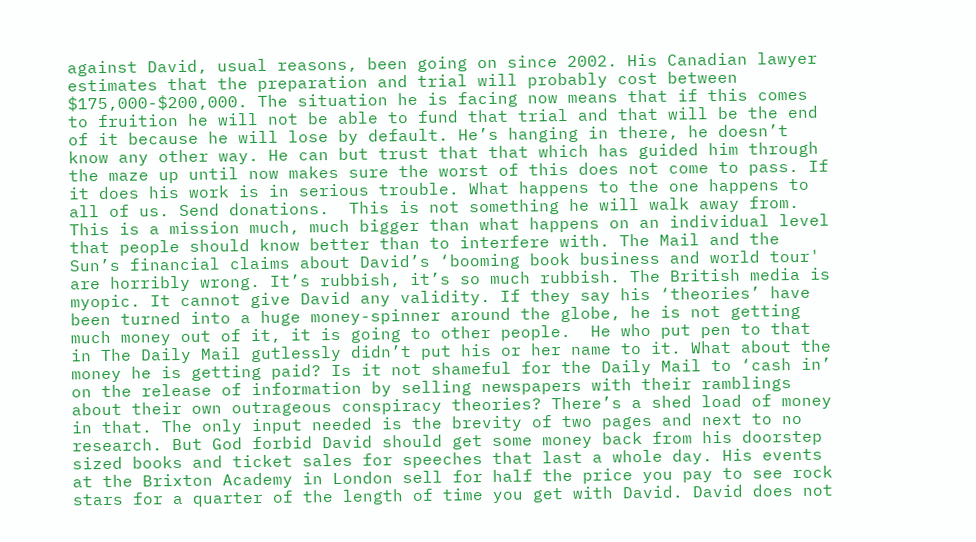against David, usual reasons, been going on since 2002. His Canadian lawyer estimates that the preparation and trial will probably cost between $175,000-$200,000. The situation he is facing now means that if this comes to fruition he will not be able to fund that trial and that will be the end of it because he will lose by default. He’s hanging in there, he doesn’t know any other way. He can but trust that that which has guided him through the maze up until now makes sure the worst of this does not come to pass. If it does his work is in serious trouble. What happens to the one happens to all of us. Send donations.  This is not something he will walk away from. This is a mission much, much bigger than what happens on an individual level that people should know better than to interfere with. The Mail and the Sun’s financial claims about David’s ‘booming book business and world tour' are horribly wrong. It’s rubbish, it’s so much rubbish. The British media is myopic. It cannot give David any validity. If they say his ‘theories’ have been turned into a huge money-spinner around the globe, he is not getting much money out of it, it is going to other people.  He who put pen to that in The Daily Mail gutlessly didn’t put his or her name to it. What about the money he is getting paid? Is it not shameful for the Daily Mail to ‘cash in’ on the release of information by selling newspapers with their ramblings about their own outrageous conspiracy theories? There’s a shed load of money in that. The only input needed is the brevity of two pages and next to no research. But God forbid David should get some money back from his doorstep sized books and ticket sales for speeches that last a whole day. His events at the Brixton Academy in London sell for half the price you pay to see rock stars for a quarter of the length of time you get with David. David does not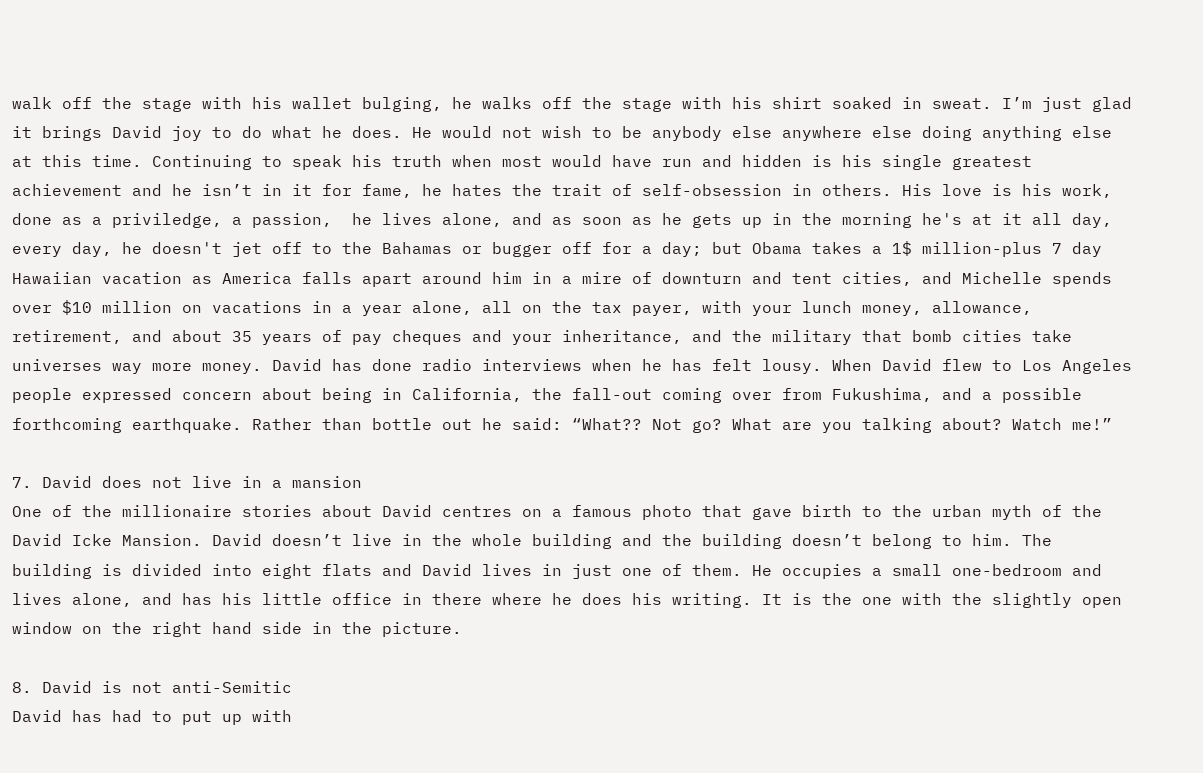walk off the stage with his wallet bulging, he walks off the stage with his shirt soaked in sweat. I’m just glad it brings David joy to do what he does. He would not wish to be anybody else anywhere else doing anything else at this time. Continuing to speak his truth when most would have run and hidden is his single greatest achievement and he isn’t in it for fame, he hates the trait of self-obsession in others. His love is his work, done as a priviledge, a passion,  he lives alone, and as soon as he gets up in the morning he's at it all day, every day, he doesn't jet off to the Bahamas or bugger off for a day; but Obama takes a 1$ million-plus 7 day Hawaiian vacation as America falls apart around him in a mire of downturn and tent cities, and Michelle spends over $10 million on vacations in a year alone, all on the tax payer, with your lunch money, allowance, retirement, and about 35 years of pay cheques and your inheritance, and the military that bomb cities take universes way more money. David has done radio interviews when he has felt lousy. When David flew to Los Angeles people expressed concern about being in California, the fall-out coming over from Fukushima, and a possible forthcoming earthquake. Rather than bottle out he said: “What?? Not go? What are you talking about? Watch me!”

7. David does not live in a mansion
One of the millionaire stories about David centres on a famous photo that gave birth to the urban myth of the David Icke Mansion. David doesn’t live in the whole building and the building doesn’t belong to him. The building is divided into eight flats and David lives in just one of them. He occupies a small one-bedroom and lives alone, and has his little office in there where he does his writing. It is the one with the slightly open window on the right hand side in the picture.

8. David is not anti-Semitic
David has had to put up with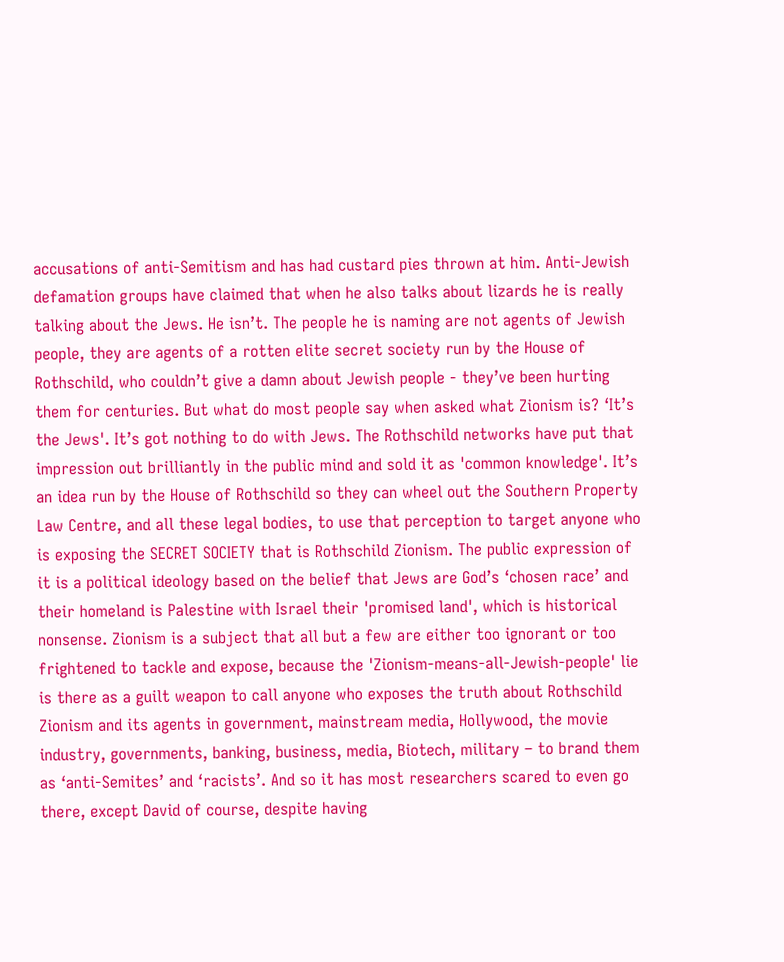accusations of anti-Semitism and has had custard pies thrown at him. Anti-Jewish defamation groups have claimed that when he also talks about lizards he is really talking about the Jews. He isn’t. The people he is naming are not agents of Jewish people, they are agents of a rotten elite secret society run by the House of Rothschild, who couldn’t give a damn about Jewish people - they’ve been hurting them for centuries. But what do most people say when asked what Zionism is? ‘It’s the Jews'. It’s got nothing to do with Jews. The Rothschild networks have put that impression out brilliantly in the public mind and sold it as 'common knowledge'. It’s an idea run by the House of Rothschild so they can wheel out the Southern Property Law Centre, and all these legal bodies, to use that perception to target anyone who is exposing the SECRET SOCIETY that is Rothschild Zionism. The public expression of it is a political ideology based on the belief that Jews are God’s ‘chosen race’ and their homeland is Palestine with Israel their 'promised land', which is historical nonsense. Zionism is a subject that all but a few are either too ignorant or too frightened to tackle and expose, because the 'Zionism-means-all-Jewish-people' lie is there as a guilt weapon to call anyone who exposes the truth about Rothschild Zionism and its agents in government, mainstream media, Hollywood, the movie industry, governments, banking, business, media, Biotech, military – to brand them as ‘anti-Semites’ and ‘racists’. And so it has most researchers scared to even go there, except David of course, despite having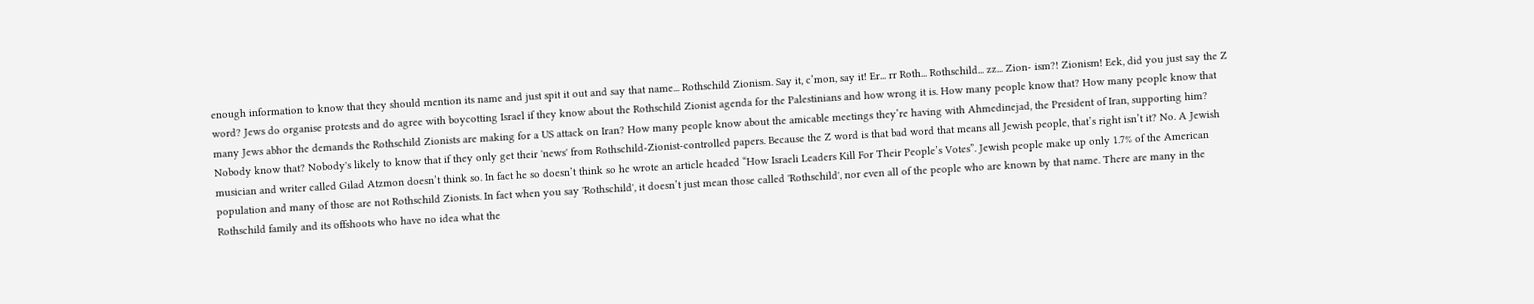enough information to know that they should mention its name and just spit it out and say that name... Rothschild Zionism. Say it, c’mon, say it! Er... rr Roth... Rothschild... zz... Zion- ism?! Zionism! Eek, did you just say the Z word? Jews do organise protests and do agree with boycotting Israel if they know about the Rothschild Zionist agenda for the Palestinians and how wrong it is. How many people know that? How many people know that many Jews abhor the demands the Rothschild Zionists are making for a US attack on Iran? How many people know about the amicable meetings they’re having with Ahmedinejad, the President of Iran, supporting him? Nobody know that? Nobody's likely to know that if they only get their 'news' from Rothschild-Zionist-controlled papers. Because the Z word is that bad word that means all Jewish people, that’s right isn’t it? No. A Jewish musician and writer called Gilad Atzmon doesn’t think so. In fact he so doesn’t think so he wrote an article headed “How Israeli Leaders Kill For Their People’s Votes”. Jewish people make up only 1.7% of the American population and many of those are not Rothschild Zionists. In fact when you say 'Rothschild', it doesn’t just mean those called 'Rothschild', nor even all of the people who are known by that name. There are many in the Rothschild family and its offshoots who have no idea what the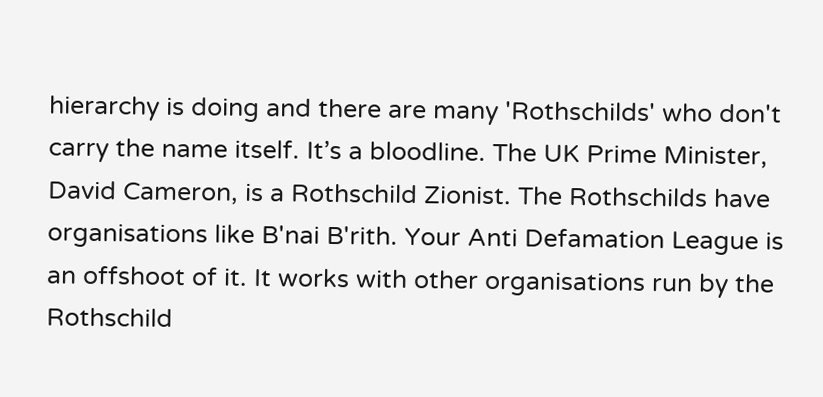hierarchy is doing and there are many 'Rothschilds' who don't carry the name itself. It’s a bloodline. The UK Prime Minister, David Cameron, is a Rothschild Zionist. The Rothschilds have organisations like B'nai B'rith. Your Anti Defamation League is an offshoot of it. It works with other organisations run by the Rothschild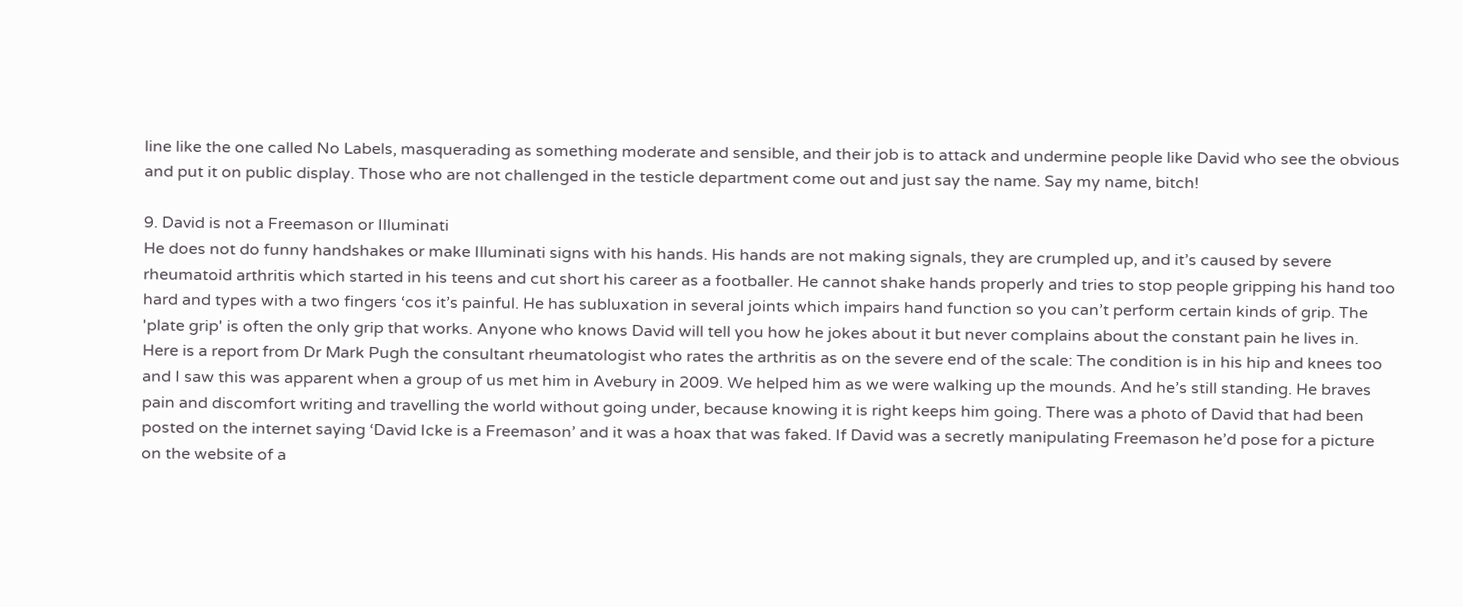line like the one called No Labels, masquerading as something moderate and sensible, and their job is to attack and undermine people like David who see the obvious and put it on public display. Those who are not challenged in the testicle department come out and just say the name. Say my name, bitch!

9. David is not a Freemason or Illuminati
He does not do funny handshakes or make Illuminati signs with his hands. His hands are not making signals, they are crumpled up, and it’s caused by severe rheumatoid arthritis which started in his teens and cut short his career as a footballer. He cannot shake hands properly and tries to stop people gripping his hand too hard and types with a two fingers ‘cos it’s painful. He has subluxation in several joints which impairs hand function so you can’t perform certain kinds of grip. The 'plate grip' is often the only grip that works. Anyone who knows David will tell you how he jokes about it but never complains about the constant pain he lives in.
Here is a report from Dr Mark Pugh the consultant rheumatologist who rates the arthritis as on the severe end of the scale: The condition is in his hip and knees too and I saw this was apparent when a group of us met him in Avebury in 2009. We helped him as we were walking up the mounds. And he’s still standing. He braves pain and discomfort writing and travelling the world without going under, because knowing it is right keeps him going. There was a photo of David that had been posted on the internet saying ‘David Icke is a Freemason’ and it was a hoax that was faked. If David was a secretly manipulating Freemason he’d pose for a picture on the website of a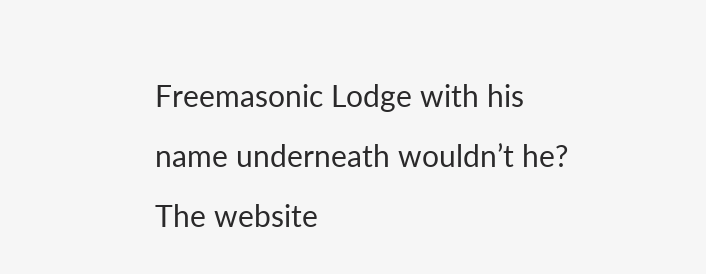Freemasonic Lodge with his name underneath wouldn’t he? The website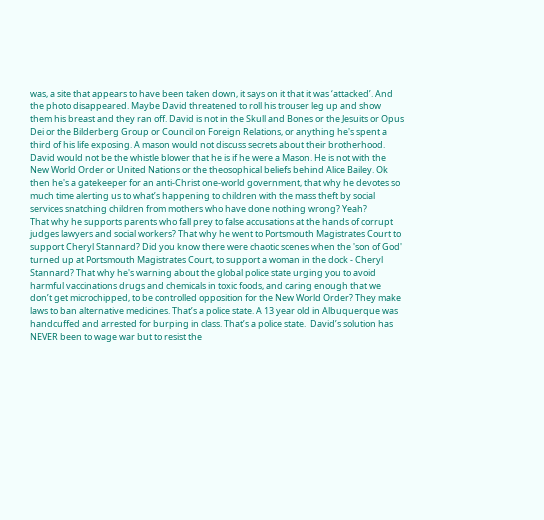was, a site that appears to have been taken down, it says on it that it was ‘attacked’. And the photo disappeared. Maybe David threatened to roll his trouser leg up and show them his breast and they ran off. David is not in the Skull and Bones or the Jesuits or Opus Dei or the Bilderberg Group or Council on Foreign Relations, or anything he's spent a third of his life exposing. A mason would not discuss secrets about their brotherhood. David would not be the whistle blower that he is if he were a Mason. He is not with the New World Order or United Nations or the theosophical beliefs behind Alice Bailey. Ok then he's a gatekeeper for an anti-Christ one-world government, that why he devotes so much time alerting us to what’s happening to children with the mass theft by social services snatching children from mothers who have done nothing wrong? Yeah?
That why he supports parents who fall prey to false accusations at the hands of corrupt judges lawyers and social workers? That why he went to Portsmouth Magistrates Court to support Cheryl Stannard? Did you know there were chaotic scenes when the 'son of God' turned up at Portsmouth Magistrates Court, to support a woman in the dock - Cheryl Stannard? That why he's warning about the global police state urging you to avoid harmful vaccinations drugs and chemicals in toxic foods, and caring enough that we don’t get microchipped, to be controlled opposition for the New World Order? They make laws to ban alternative medicines. That’s a police state. A 13 year old in Albuquerque was handcuffed and arrested for burping in class. That’s a police state.  David’s solution has NEVER been to wage war but to resist the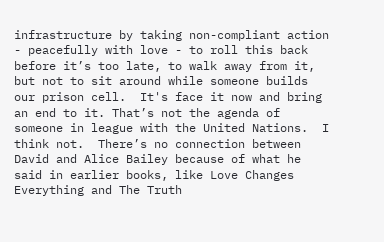infrastructure by taking non-compliant action - peacefully with love - to roll this back before it’s too late, to walk away from it, but not to sit around while someone builds our prison cell.  It's face it now and bring an end to it. That’s not the agenda of someone in league with the United Nations.  I think not.  There’s no connection between David and Alice Bailey because of what he said in earlier books, like Love Changes Everything and The Truth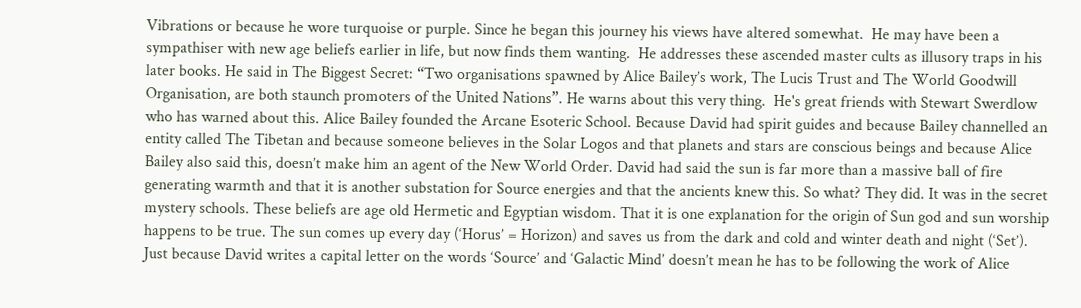Vibrations or because he wore turquoise or purple. Since he began this journey his views have altered somewhat.  He may have been a sympathiser with new age beliefs earlier in life, but now finds them wanting.  He addresses these ascended master cults as illusory traps in his later books. He said in The Biggest Secret: “Two organisations spawned by Alice Bailey’s work, The Lucis Trust and The World Goodwill Organisation, are both staunch promoters of the United Nations”. He warns about this very thing.  He's great friends with Stewart Swerdlow who has warned about this. Alice Bailey founded the Arcane Esoteric School. Because David had spirit guides and because Bailey channelled an entity called The Tibetan and because someone believes in the Solar Logos and that planets and stars are conscious beings and because Alice Bailey also said this, doesn’t make him an agent of the New World Order. David had said the sun is far more than a massive ball of fire generating warmth and that it is another substation for Source energies and that the ancients knew this. So what? They did. It was in the secret mystery schools. These beliefs are age old Hermetic and Egyptian wisdom. That it is one explanation for the origin of Sun god and sun worship happens to be true. The sun comes up every day (‘Horus’ = Horizon) and saves us from the dark and cold and winter death and night (‘Set’). Just because David writes a capital letter on the words ‘Source’ and ‘Galactic Mind’ doesn’t mean he has to be following the work of Alice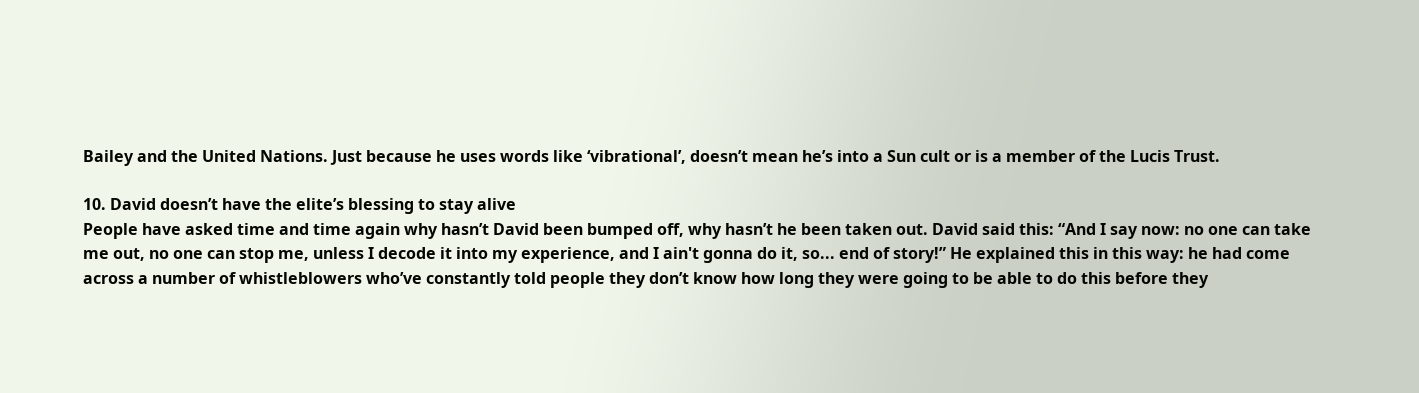Bailey and the United Nations. Just because he uses words like ‘vibrational’, doesn’t mean he’s into a Sun cult or is a member of the Lucis Trust.

10. David doesn’t have the elite’s blessing to stay alive
People have asked time and time again why hasn’t David been bumped off, why hasn’t he been taken out. David said this: “And I say now: no one can take me out, no one can stop me, unless I decode it into my experience, and I ain't gonna do it, so... end of story!” He explained this in this way: he had come across a number of whistleblowers who’ve constantly told people they don’t know how long they were going to be able to do this before they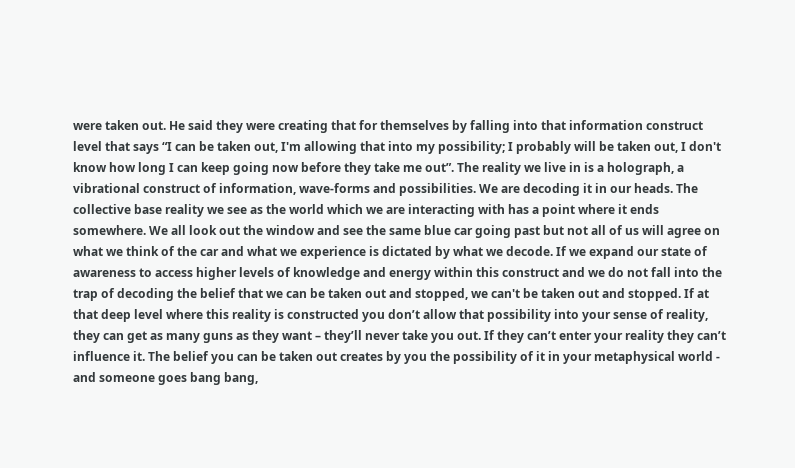were taken out. He said they were creating that for themselves by falling into that information construct level that says “I can be taken out, I'm allowing that into my possibility; I probably will be taken out, I don't know how long I can keep going now before they take me out”. The reality we live in is a holograph, a vibrational construct of information, wave-forms and possibilities. We are decoding it in our heads. The collective base reality we see as the world which we are interacting with has a point where it ends somewhere. We all look out the window and see the same blue car going past but not all of us will agree on what we think of the car and what we experience is dictated by what we decode. If we expand our state of awareness to access higher levels of knowledge and energy within this construct and we do not fall into the trap of decoding the belief that we can be taken out and stopped, we can't be taken out and stopped. If at that deep level where this reality is constructed you don’t allow that possibility into your sense of reality, they can get as many guns as they want – they’ll never take you out. If they can’t enter your reality they can’t influence it. The belief you can be taken out creates by you the possibility of it in your metaphysical world - and someone goes bang bang,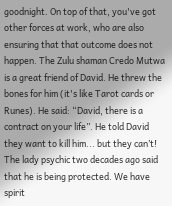goodnight. On top of that, you've got other forces at work, who are also ensuring that that outcome does not happen. The Zulu shaman Credo Mutwa is a great friend of David. He threw the bones for him (it's like Tarot cards or Runes). He said: “David, there is a contract on your life”. He told David they want to kill him... but they can’t! The lady psychic two decades ago said that he is being protected. We have spirit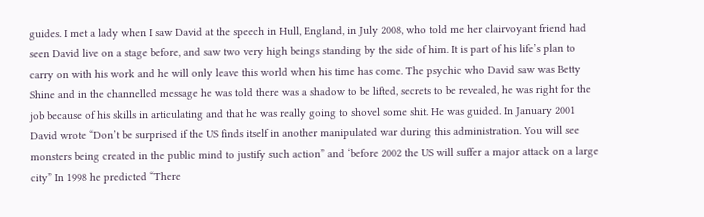guides. I met a lady when I saw David at the speech in Hull, England, in July 2008, who told me her clairvoyant friend had seen David live on a stage before, and saw two very high beings standing by the side of him. It is part of his life’s plan to carry on with his work and he will only leave this world when his time has come. The psychic who David saw was Betty Shine and in the channelled message he was told there was a shadow to be lifted, secrets to be revealed, he was right for the job because of his skills in articulating and that he was really going to shovel some shit. He was guided. In January 2001 David wrote “Don’t be surprised if the US finds itself in another manipulated war during this administration. You will see monsters being created in the public mind to justify such action” and ‘before 2002 the US will suffer a major attack on a large city” In 1998 he predicted “There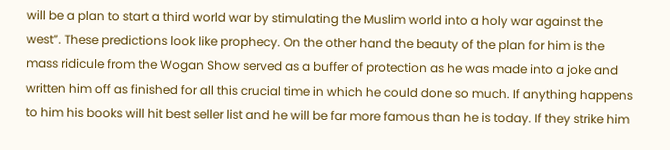will be a plan to start a third world war by stimulating the Muslim world into a holy war against the west”. These predictions look like prophecy. On the other hand the beauty of the plan for him is the mass ridicule from the Wogan Show served as a buffer of protection as he was made into a joke and written him off as finished for all this crucial time in which he could done so much. If anything happens to him his books will hit best seller list and he will be far more famous than he is today. If they strike him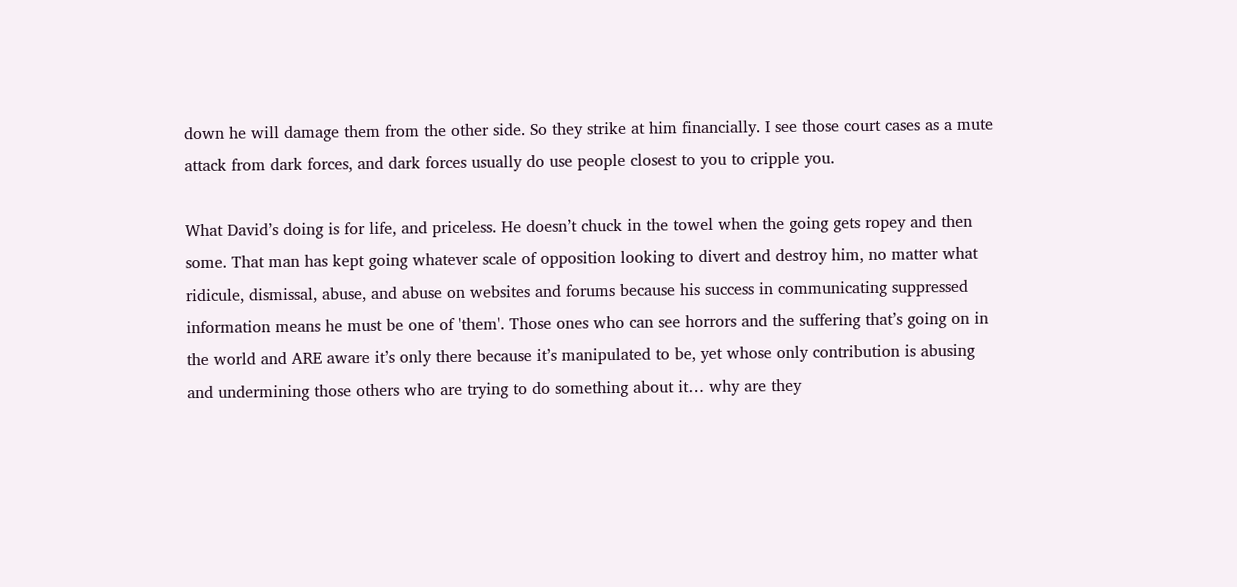down he will damage them from the other side. So they strike at him financially. I see those court cases as a mute attack from dark forces, and dark forces usually do use people closest to you to cripple you.

What David’s doing is for life, and priceless. He doesn’t chuck in the towel when the going gets ropey and then some. That man has kept going whatever scale of opposition looking to divert and destroy him, no matter what ridicule, dismissal, abuse, and abuse on websites and forums because his success in communicating suppressed information means he must be one of 'them'. Those ones who can see horrors and the suffering that’s going on in the world and ARE aware it’s only there because it’s manipulated to be, yet whose only contribution is abusing and undermining those others who are trying to do something about it… why are they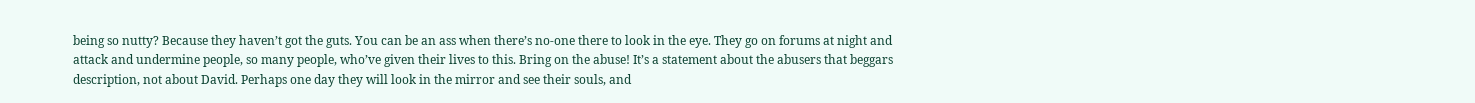being so nutty? Because they haven’t got the guts. You can be an ass when there’s no-one there to look in the eye. They go on forums at night and attack and undermine people, so many people, who’ve given their lives to this. Bring on the abuse! It’s a statement about the abusers that beggars description, not about David. Perhaps one day they will look in the mirror and see their souls, and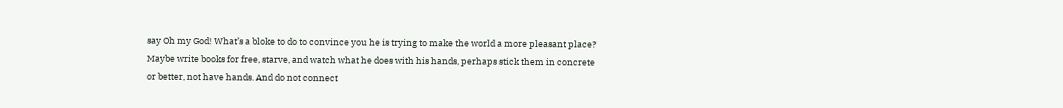say Oh my God! What’s a bloke to do to convince you he is trying to make the world a more pleasant place? Maybe write books for free, starve, and watch what he does with his hands, perhaps stick them in concrete or better, not have hands. And do not connect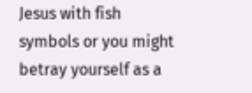Jesus with fish symbols or you might betray yourself as a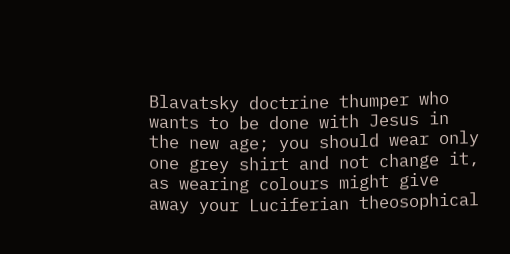Blavatsky doctrine thumper who wants to be done with Jesus in the new age; you should wear only one grey shirt and not change it, as wearing colours might give away your Luciferian theosophical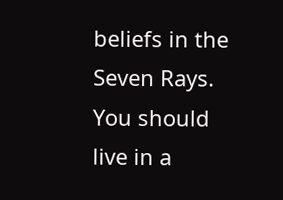beliefs in the Seven Rays. You should live in a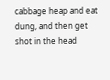cabbage heap and eat dung, and then get shot in the head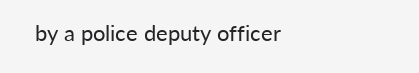by a police deputy officer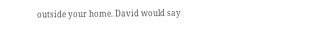outside your home. David would say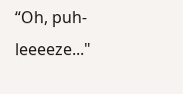“Oh, puh-leeeeze..."